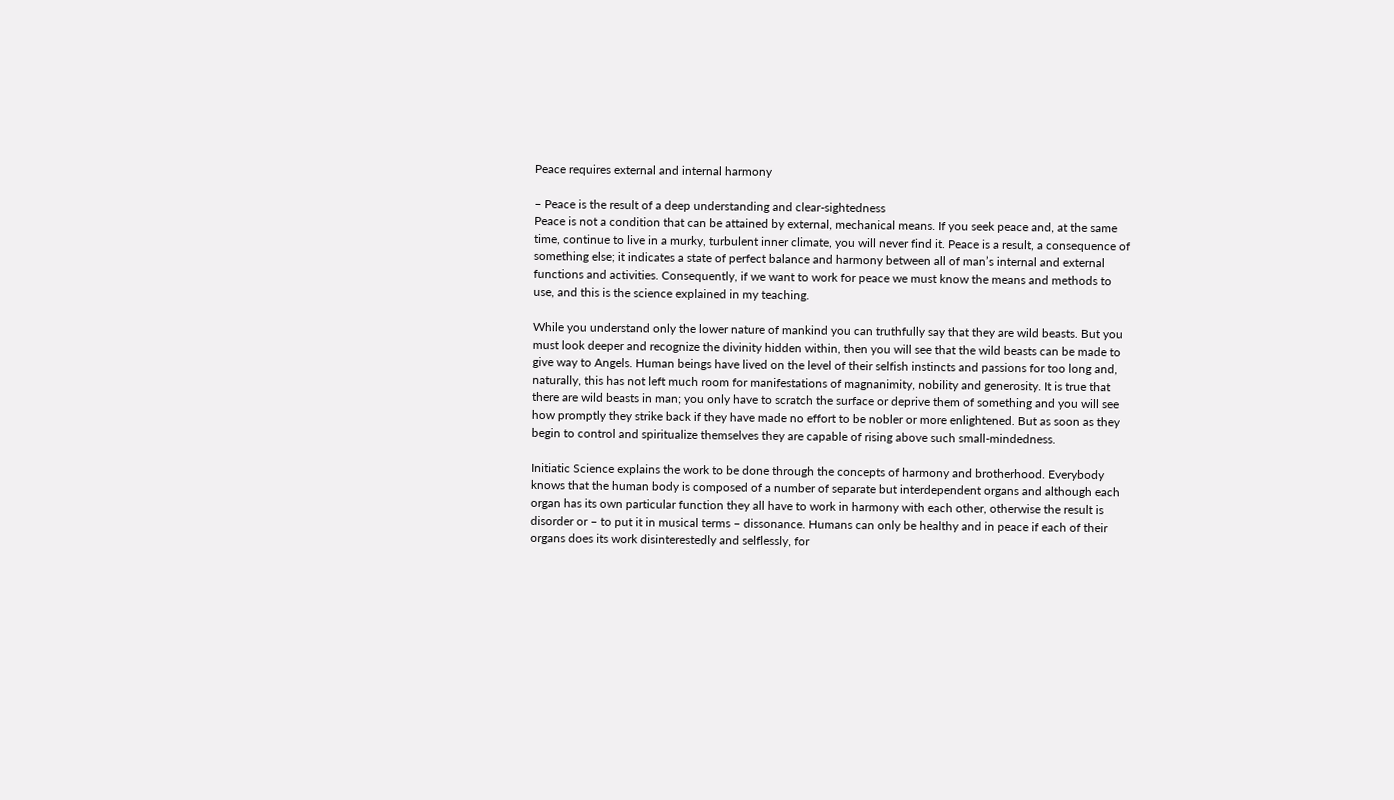Peace requires external and internal harmony

– Peace is the result of a deep understanding and clear-sightedness
Peace is not a condition that can be attained by external, mechanical means. If you seek peace and, at the same time, continue to live in a murky, turbulent inner climate, you will never find it. Peace is a result, a consequence of something else; it indicates a state of perfect balance and harmony between all of man’s internal and external functions and activities. Consequently, if we want to work for peace we must know the means and methods to use, and this is the science explained in my teaching.

While you understand only the lower nature of mankind you can truthfully say that they are wild beasts. But you must look deeper and recognize the divinity hidden within, then you will see that the wild beasts can be made to give way to Angels. Human beings have lived on the level of their selfish instincts and passions for too long and, naturally, this has not left much room for manifestations of magnanimity, nobility and generosity. It is true that there are wild beasts in man; you only have to scratch the surface or deprive them of something and you will see how promptly they strike back if they have made no effort to be nobler or more enlightened. But as soon as they begin to control and spiritualize themselves they are capable of rising above such small-mindedness.

Initiatic Science explains the work to be done through the concepts of harmony and brotherhood. Everybody knows that the human body is composed of a number of separate but interdependent organs and although each organ has its own particular function they all have to work in harmony with each other, otherwise the result is disorder or – to put it in musical terms – dissonance. Humans can only be healthy and in peace if each of their organs does its work disinterestedly and selflessly, for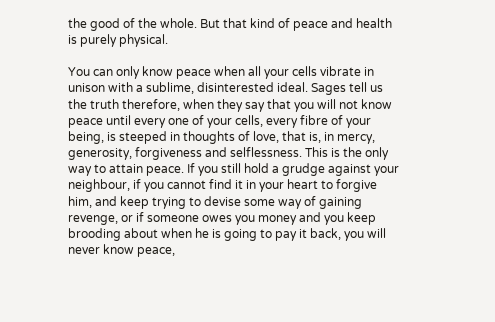the good of the whole. But that kind of peace and health is purely physical.

You can only know peace when all your cells vibrate in unison with a sublime, disinterested ideal. Sages tell us the truth therefore, when they say that you will not know peace until every one of your cells, every fibre of your being, is steeped in thoughts of love, that is, in mercy, generosity, forgiveness and selflessness. This is the only way to attain peace. If you still hold a grudge against your neighbour, if you cannot find it in your heart to forgive him, and keep trying to devise some way of gaining revenge, or if someone owes you money and you keep brooding about when he is going to pay it back, you will never know peace,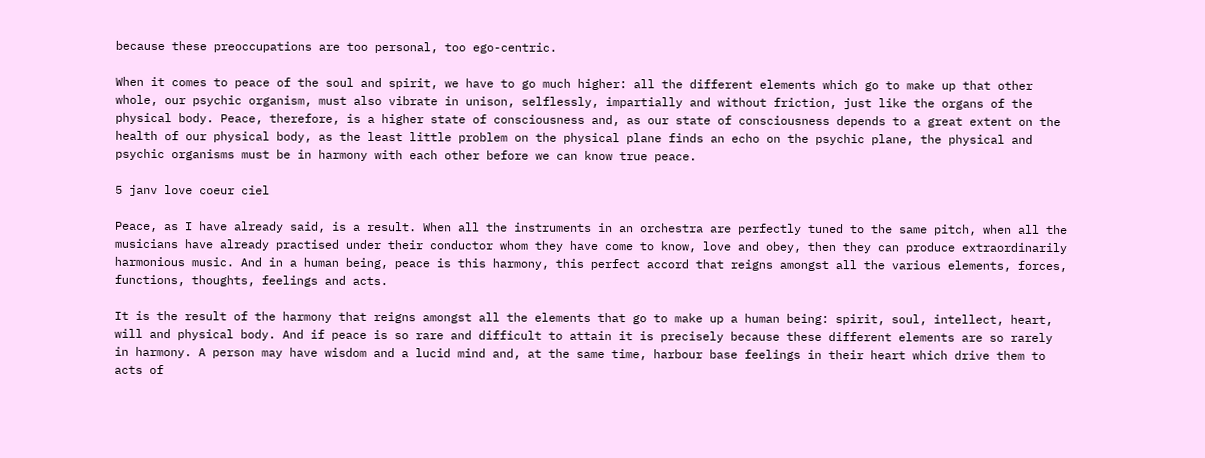because these preoccupations are too personal, too ego-centric.

When it comes to peace of the soul and spirit, we have to go much higher: all the different elements which go to make up that other whole, our psychic organism, must also vibrate in unison, selflessly, impartially and without friction, just like the organs of the physical body. Peace, therefore, is a higher state of consciousness and, as our state of consciousness depends to a great extent on the health of our physical body, as the least little problem on the physical plane finds an echo on the psychic plane, the physical and psychic organisms must be in harmony with each other before we can know true peace.

5 janv love coeur ciel

Peace, as I have already said, is a result. When all the instruments in an orchestra are perfectly tuned to the same pitch, when all the musicians have already practised under their conductor whom they have come to know, love and obey, then they can produce extraordinarily harmonious music. And in a human being, peace is this harmony, this perfect accord that reigns amongst all the various elements, forces, functions, thoughts, feelings and acts.

It is the result of the harmony that reigns amongst all the elements that go to make up a human being: spirit, soul, intellect, heart, will and physical body. And if peace is so rare and difficult to attain it is precisely because these different elements are so rarely in harmony. A person may have wisdom and a lucid mind and, at the same time, harbour base feelings in their heart which drive them to acts of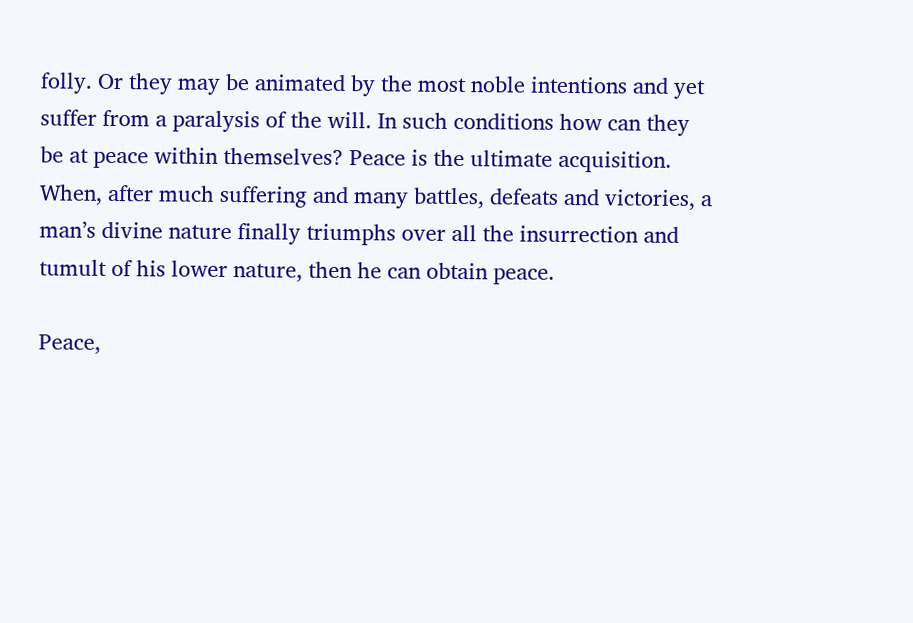folly. Or they may be animated by the most noble intentions and yet suffer from a paralysis of the will. In such conditions how can they be at peace within themselves? Peace is the ultimate acquisition. When, after much suffering and many battles, defeats and victories, a man’s divine nature finally triumphs over all the insurrection and tumult of his lower nature, then he can obtain peace.

Peace,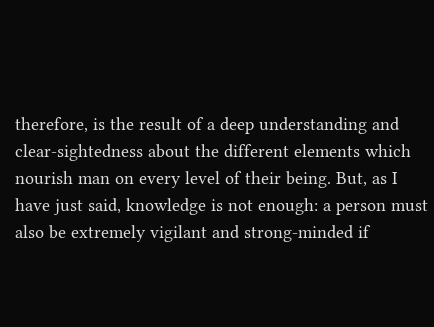therefore, is the result of a deep understanding and clear-sightedness about the different elements which nourish man on every level of their being. But, as I have just said, knowledge is not enough: a person must also be extremely vigilant and strong-minded if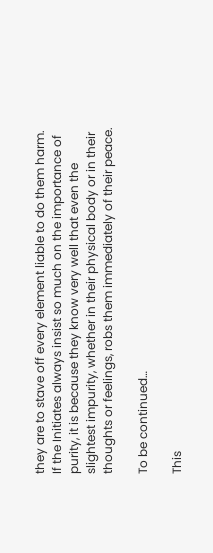they are to stave off every element liable to do them harm. If the Initiates always insist so much on the importance of purity, it is because they know very well that even the slightest impurity, whether in their physical body or in their thoughts or feelings, robs them immediately of their peace.

To be continued…

This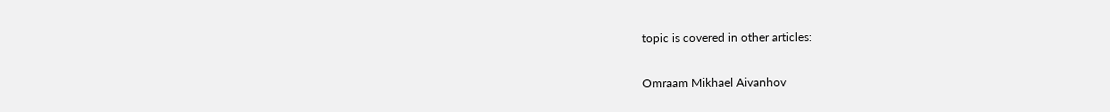topic is covered in other articles:

Omraam Mikhael Aivanhov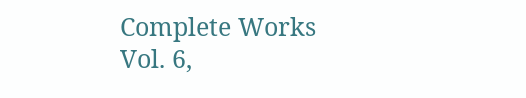Complete Works Vol. 6,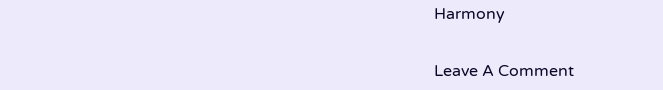Harmony


Leave A Comment